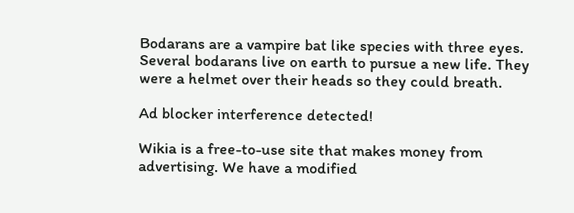Bodarans are a vampire bat like species with three eyes. Several bodarans live on earth to pursue a new life. They were a helmet over their heads so they could breath.

Ad blocker interference detected!

Wikia is a free-to-use site that makes money from advertising. We have a modified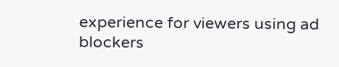experience for viewers using ad blockers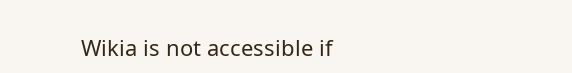Wikia is not accessible if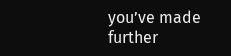you’ve made further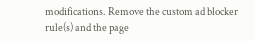modifications. Remove the custom ad blocker rule(s) and the page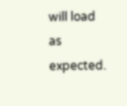will load as expected.